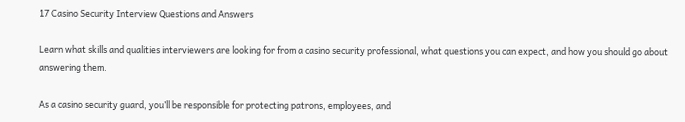17 Casino Security Interview Questions and Answers

Learn what skills and qualities interviewers are looking for from a casino security professional, what questions you can expect, and how you should go about answering them.

As a casino security guard, you’ll be responsible for protecting patrons, employees, and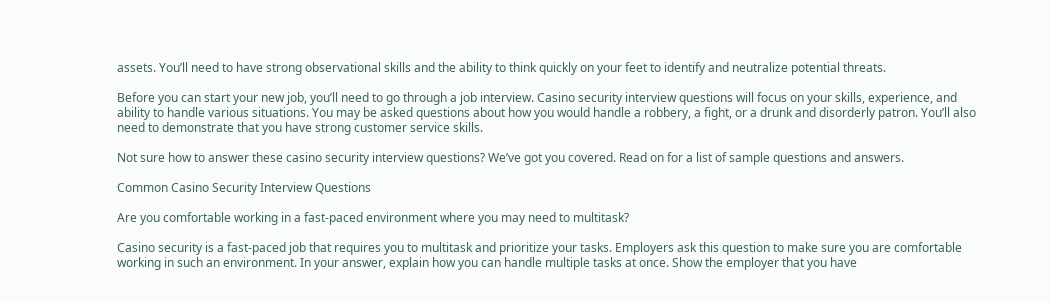assets. You’ll need to have strong observational skills and the ability to think quickly on your feet to identify and neutralize potential threats.

Before you can start your new job, you’ll need to go through a job interview. Casino security interview questions will focus on your skills, experience, and ability to handle various situations. You may be asked questions about how you would handle a robbery, a fight, or a drunk and disorderly patron. You’ll also need to demonstrate that you have strong customer service skills.

Not sure how to answer these casino security interview questions? We’ve got you covered. Read on for a list of sample questions and answers.

Common Casino Security Interview Questions

Are you comfortable working in a fast-paced environment where you may need to multitask?

Casino security is a fast-paced job that requires you to multitask and prioritize your tasks. Employers ask this question to make sure you are comfortable working in such an environment. In your answer, explain how you can handle multiple tasks at once. Show the employer that you have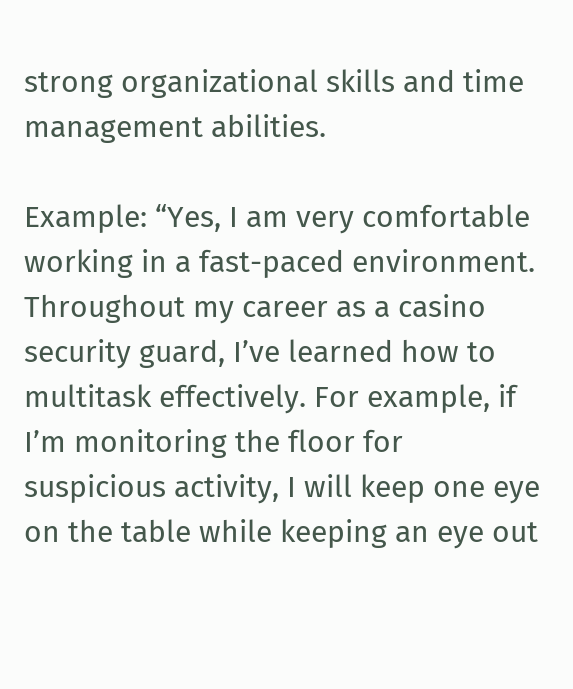strong organizational skills and time management abilities.

Example: “Yes, I am very comfortable working in a fast-paced environment. Throughout my career as a casino security guard, I’ve learned how to multitask effectively. For example, if I’m monitoring the floor for suspicious activity, I will keep one eye on the table while keeping an eye out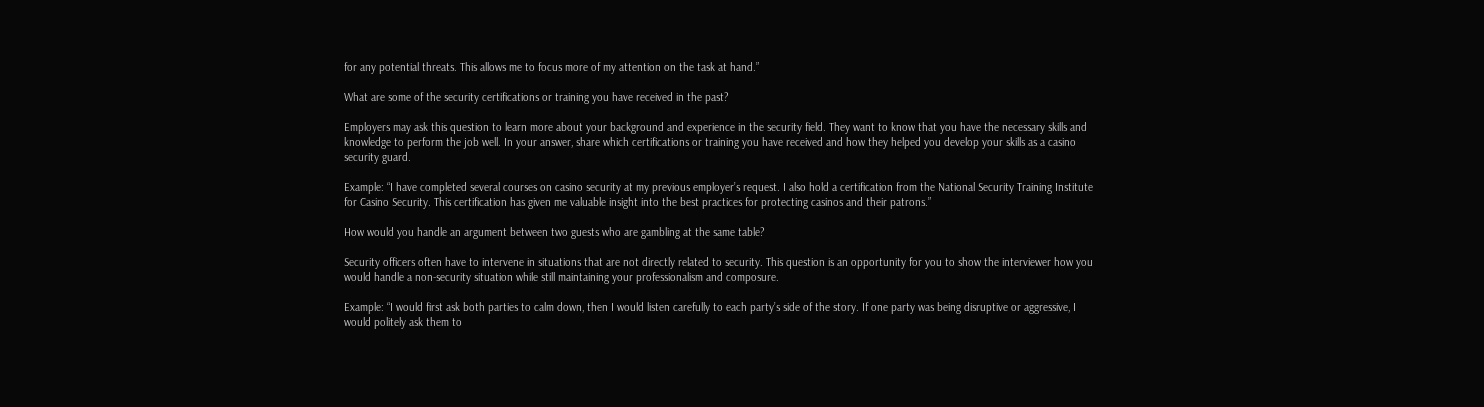for any potential threats. This allows me to focus more of my attention on the task at hand.”

What are some of the security certifications or training you have received in the past?

Employers may ask this question to learn more about your background and experience in the security field. They want to know that you have the necessary skills and knowledge to perform the job well. In your answer, share which certifications or training you have received and how they helped you develop your skills as a casino security guard.

Example: “I have completed several courses on casino security at my previous employer’s request. I also hold a certification from the National Security Training Institute for Casino Security. This certification has given me valuable insight into the best practices for protecting casinos and their patrons.”

How would you handle an argument between two guests who are gambling at the same table?

Security officers often have to intervene in situations that are not directly related to security. This question is an opportunity for you to show the interviewer how you would handle a non-security situation while still maintaining your professionalism and composure.

Example: “I would first ask both parties to calm down, then I would listen carefully to each party’s side of the story. If one party was being disruptive or aggressive, I would politely ask them to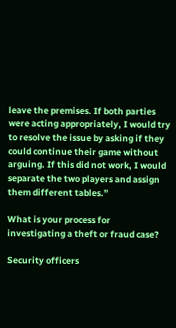leave the premises. If both parties were acting appropriately, I would try to resolve the issue by asking if they could continue their game without arguing. If this did not work, I would separate the two players and assign them different tables.”

What is your process for investigating a theft or fraud case?

Security officers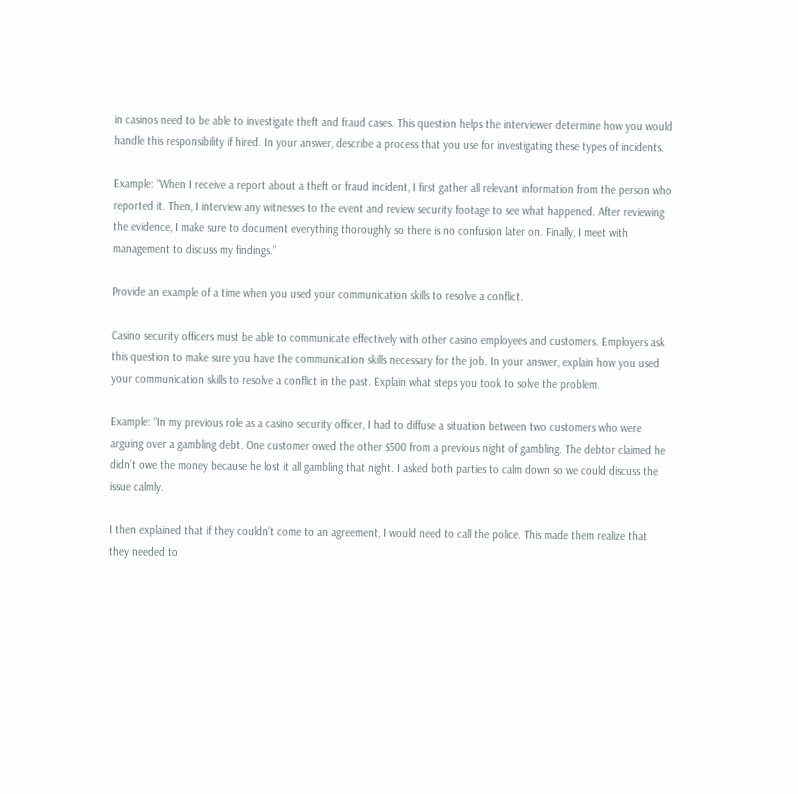in casinos need to be able to investigate theft and fraud cases. This question helps the interviewer determine how you would handle this responsibility if hired. In your answer, describe a process that you use for investigating these types of incidents.

Example: “When I receive a report about a theft or fraud incident, I first gather all relevant information from the person who reported it. Then, I interview any witnesses to the event and review security footage to see what happened. After reviewing the evidence, I make sure to document everything thoroughly so there is no confusion later on. Finally, I meet with management to discuss my findings.”

Provide an example of a time when you used your communication skills to resolve a conflict.

Casino security officers must be able to communicate effectively with other casino employees and customers. Employers ask this question to make sure you have the communication skills necessary for the job. In your answer, explain how you used your communication skills to resolve a conflict in the past. Explain what steps you took to solve the problem.

Example: “In my previous role as a casino security officer, I had to diffuse a situation between two customers who were arguing over a gambling debt. One customer owed the other $500 from a previous night of gambling. The debtor claimed he didn’t owe the money because he lost it all gambling that night. I asked both parties to calm down so we could discuss the issue calmly.

I then explained that if they couldn’t come to an agreement, I would need to call the police. This made them realize that they needed to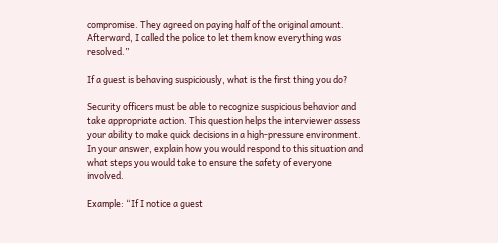compromise. They agreed on paying half of the original amount. Afterward, I called the police to let them know everything was resolved.”

If a guest is behaving suspiciously, what is the first thing you do?

Security officers must be able to recognize suspicious behavior and take appropriate action. This question helps the interviewer assess your ability to make quick decisions in a high-pressure environment. In your answer, explain how you would respond to this situation and what steps you would take to ensure the safety of everyone involved.

Example: “If I notice a guest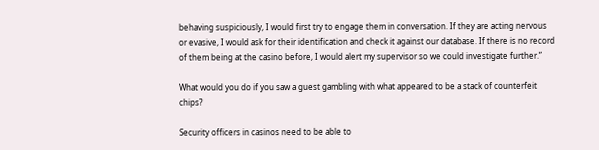behaving suspiciously, I would first try to engage them in conversation. If they are acting nervous or evasive, I would ask for their identification and check it against our database. If there is no record of them being at the casino before, I would alert my supervisor so we could investigate further.”

What would you do if you saw a guest gambling with what appeared to be a stack of counterfeit chips?

Security officers in casinos need to be able to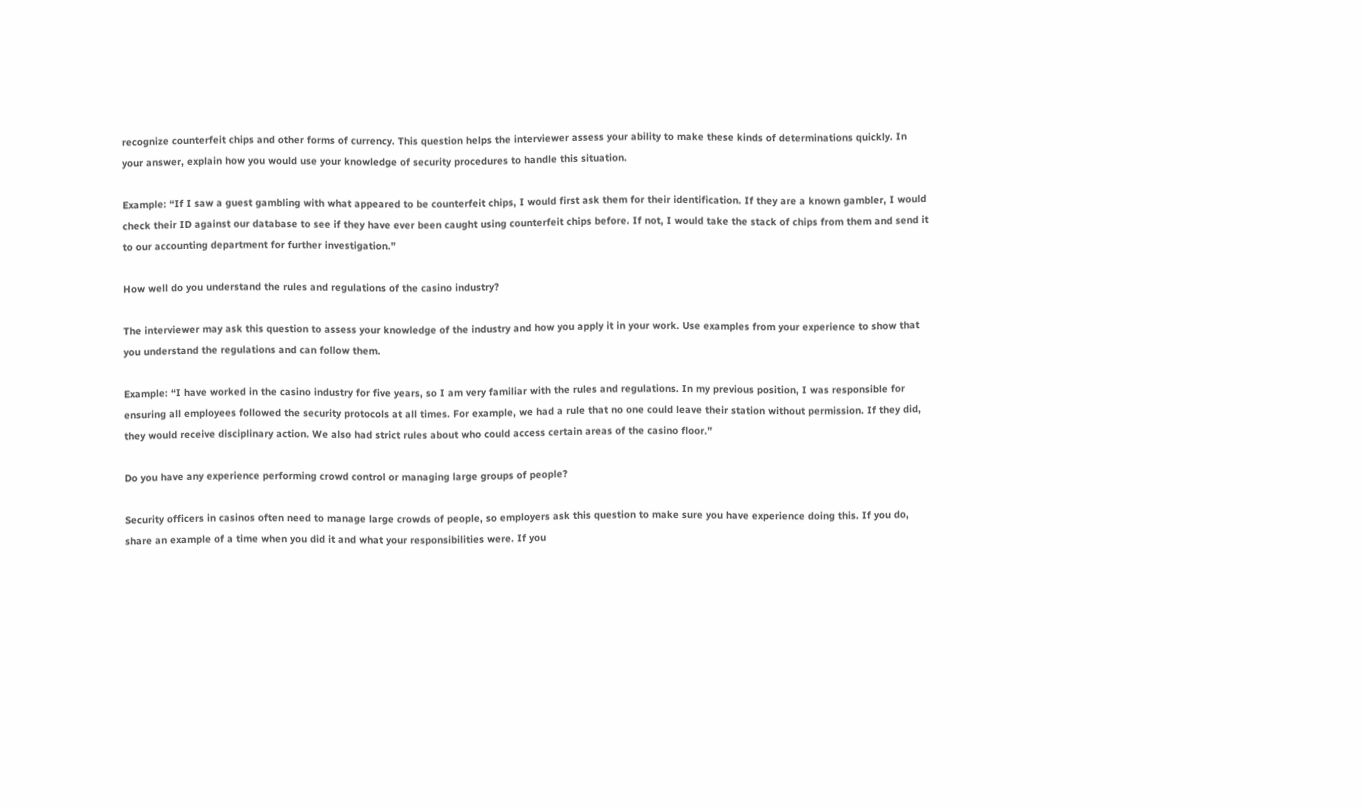recognize counterfeit chips and other forms of currency. This question helps the interviewer assess your ability to make these kinds of determinations quickly. In your answer, explain how you would use your knowledge of security procedures to handle this situation.

Example: “If I saw a guest gambling with what appeared to be counterfeit chips, I would first ask them for their identification. If they are a known gambler, I would check their ID against our database to see if they have ever been caught using counterfeit chips before. If not, I would take the stack of chips from them and send it to our accounting department for further investigation.”

How well do you understand the rules and regulations of the casino industry?

The interviewer may ask this question to assess your knowledge of the industry and how you apply it in your work. Use examples from your experience to show that you understand the regulations and can follow them.

Example: “I have worked in the casino industry for five years, so I am very familiar with the rules and regulations. In my previous position, I was responsible for ensuring all employees followed the security protocols at all times. For example, we had a rule that no one could leave their station without permission. If they did, they would receive disciplinary action. We also had strict rules about who could access certain areas of the casino floor.”

Do you have any experience performing crowd control or managing large groups of people?

Security officers in casinos often need to manage large crowds of people, so employers ask this question to make sure you have experience doing this. If you do, share an example of a time when you did it and what your responsibilities were. If you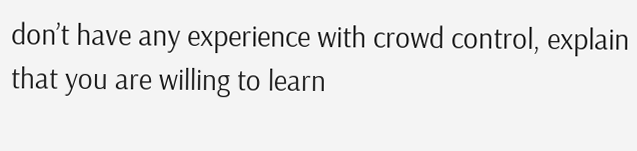don’t have any experience with crowd control, explain that you are willing to learn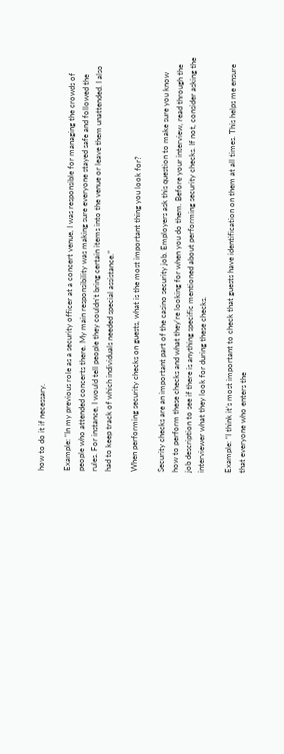how to do it if necessary.

Example: “In my previous role as a security officer at a concert venue, I was responsible for managing the crowds of people who attended concerts there. My main responsibility was making sure everyone stayed safe and followed the rules. For instance, I would tell people they couldn’t bring certain items into the venue or leave them unattended. I also had to keep track of which individuals needed special assistance.”

When performing security checks on guests, what is the most important thing you look for?

Security checks are an important part of the casino security job. Employers ask this question to make sure you know how to perform these checks and what they’re looking for when you do them. Before your interview, read through the job description to see if there is anything specific mentioned about performing security checks. If not, consider asking the interviewer what they look for during these checks.

Example: “I think it’s most important to check that guests have identification on them at all times. This helps me ensure that everyone who enters the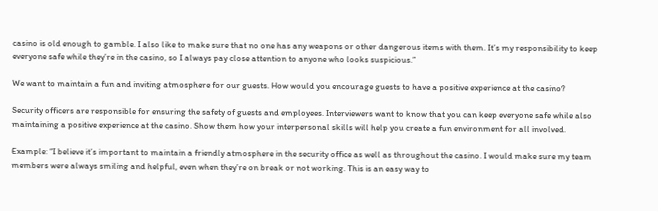casino is old enough to gamble. I also like to make sure that no one has any weapons or other dangerous items with them. It’s my responsibility to keep everyone safe while they’re in the casino, so I always pay close attention to anyone who looks suspicious.”

We want to maintain a fun and inviting atmosphere for our guests. How would you encourage guests to have a positive experience at the casino?

Security officers are responsible for ensuring the safety of guests and employees. Interviewers want to know that you can keep everyone safe while also maintaining a positive experience at the casino. Show them how your interpersonal skills will help you create a fun environment for all involved.

Example: “I believe it’s important to maintain a friendly atmosphere in the security office as well as throughout the casino. I would make sure my team members were always smiling and helpful, even when they’re on break or not working. This is an easy way to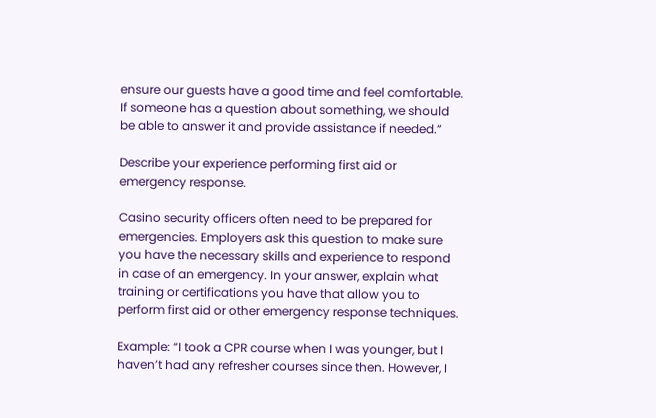ensure our guests have a good time and feel comfortable. If someone has a question about something, we should be able to answer it and provide assistance if needed.”

Describe your experience performing first aid or emergency response.

Casino security officers often need to be prepared for emergencies. Employers ask this question to make sure you have the necessary skills and experience to respond in case of an emergency. In your answer, explain what training or certifications you have that allow you to perform first aid or other emergency response techniques.

Example: “I took a CPR course when I was younger, but I haven’t had any refresher courses since then. However, I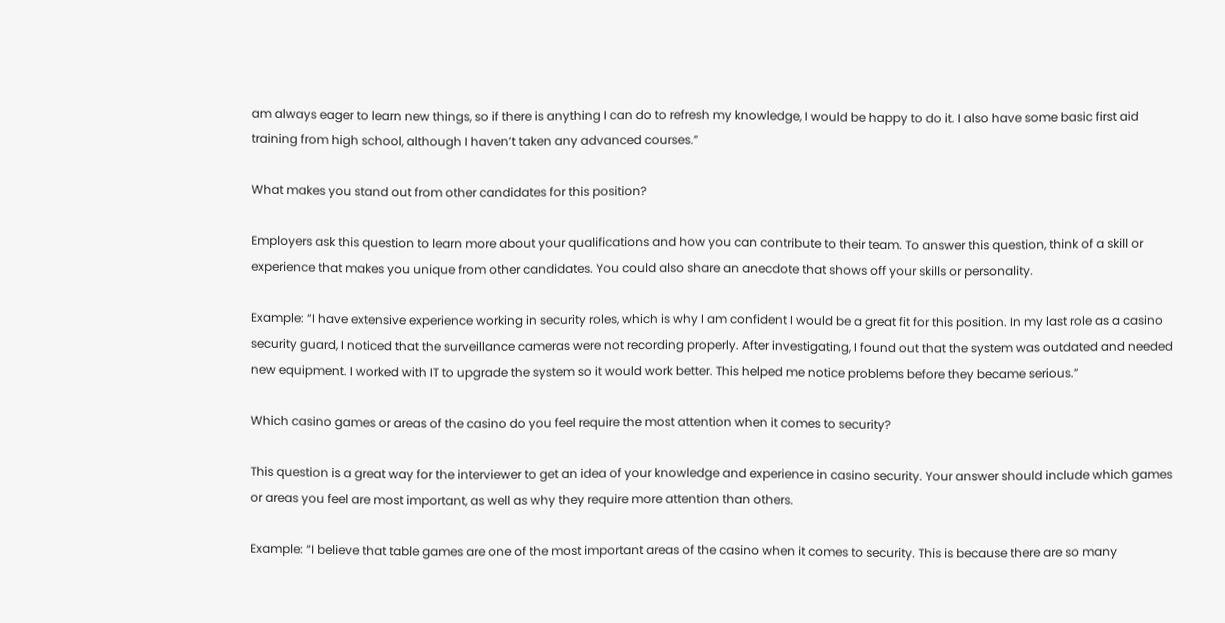am always eager to learn new things, so if there is anything I can do to refresh my knowledge, I would be happy to do it. I also have some basic first aid training from high school, although I haven’t taken any advanced courses.”

What makes you stand out from other candidates for this position?

Employers ask this question to learn more about your qualifications and how you can contribute to their team. To answer this question, think of a skill or experience that makes you unique from other candidates. You could also share an anecdote that shows off your skills or personality.

Example: “I have extensive experience working in security roles, which is why I am confident I would be a great fit for this position. In my last role as a casino security guard, I noticed that the surveillance cameras were not recording properly. After investigating, I found out that the system was outdated and needed new equipment. I worked with IT to upgrade the system so it would work better. This helped me notice problems before they became serious.”

Which casino games or areas of the casino do you feel require the most attention when it comes to security?

This question is a great way for the interviewer to get an idea of your knowledge and experience in casino security. Your answer should include which games or areas you feel are most important, as well as why they require more attention than others.

Example: “I believe that table games are one of the most important areas of the casino when it comes to security. This is because there are so many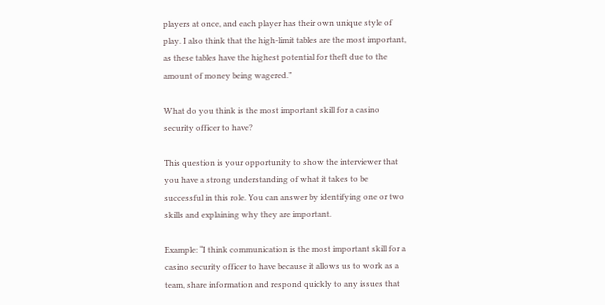players at once, and each player has their own unique style of play. I also think that the high-limit tables are the most important, as these tables have the highest potential for theft due to the amount of money being wagered.”

What do you think is the most important skill for a casino security officer to have?

This question is your opportunity to show the interviewer that you have a strong understanding of what it takes to be successful in this role. You can answer by identifying one or two skills and explaining why they are important.

Example: “I think communication is the most important skill for a casino security officer to have because it allows us to work as a team, share information and respond quickly to any issues that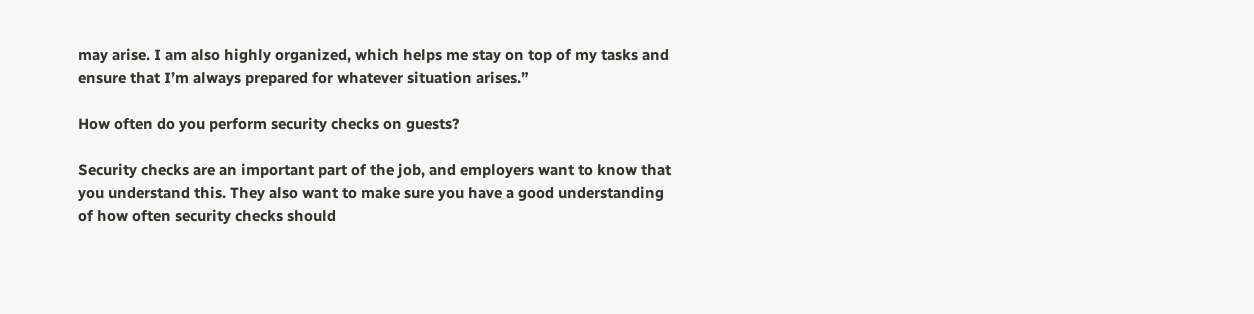may arise. I am also highly organized, which helps me stay on top of my tasks and ensure that I’m always prepared for whatever situation arises.”

How often do you perform security checks on guests?

Security checks are an important part of the job, and employers want to know that you understand this. They also want to make sure you have a good understanding of how often security checks should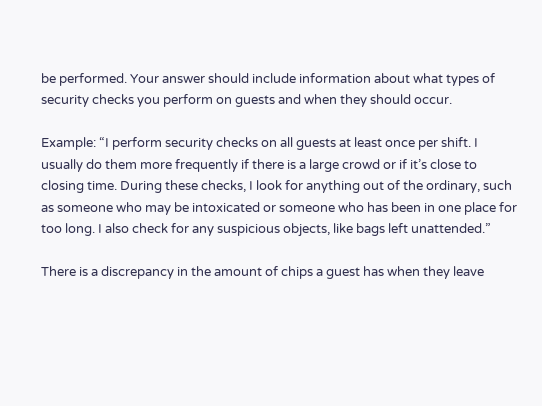be performed. Your answer should include information about what types of security checks you perform on guests and when they should occur.

Example: “I perform security checks on all guests at least once per shift. I usually do them more frequently if there is a large crowd or if it’s close to closing time. During these checks, I look for anything out of the ordinary, such as someone who may be intoxicated or someone who has been in one place for too long. I also check for any suspicious objects, like bags left unattended.”

There is a discrepancy in the amount of chips a guest has when they leave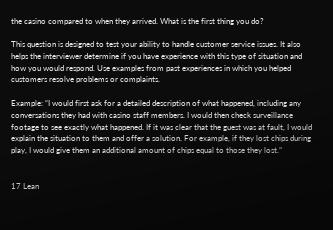the casino compared to when they arrived. What is the first thing you do?

This question is designed to test your ability to handle customer service issues. It also helps the interviewer determine if you have experience with this type of situation and how you would respond. Use examples from past experiences in which you helped customers resolve problems or complaints.

Example: “I would first ask for a detailed description of what happened, including any conversations they had with casino staff members. I would then check surveillance footage to see exactly what happened. If it was clear that the guest was at fault, I would explain the situation to them and offer a solution. For example, if they lost chips during play, I would give them an additional amount of chips equal to those they lost.”


17 Lean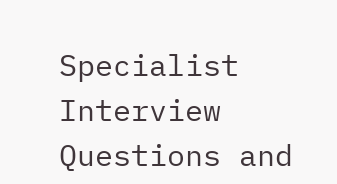Specialist Interview Questions and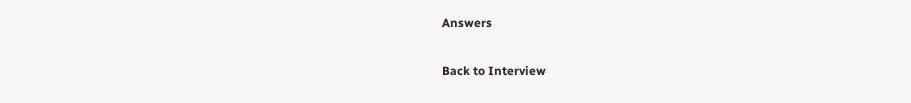Answers

Back to Interview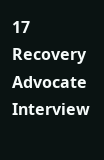17 Recovery Advocate Interview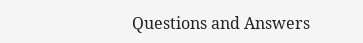Questions and Answers